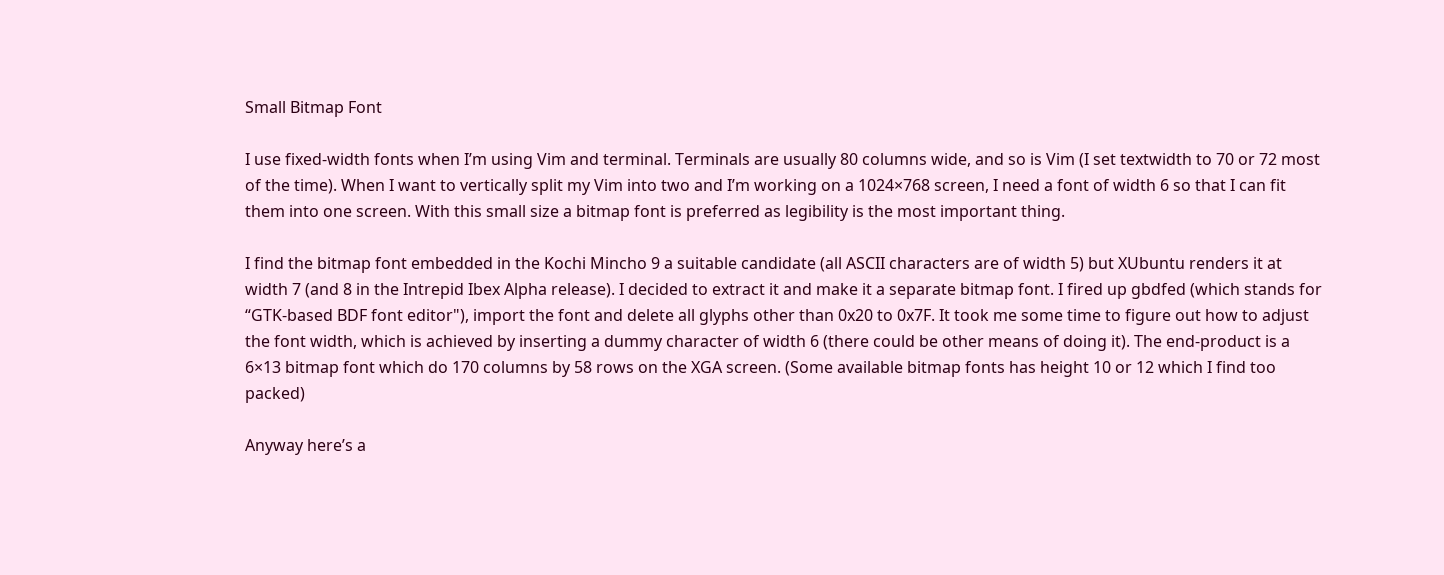Small Bitmap Font

I use fixed-width fonts when I’m using Vim and terminal. Terminals are usually 80 columns wide, and so is Vim (I set textwidth to 70 or 72 most of the time). When I want to vertically split my Vim into two and I’m working on a 1024×768 screen, I need a font of width 6 so that I can fit them into one screen. With this small size a bitmap font is preferred as legibility is the most important thing.

I find the bitmap font embedded in the Kochi Mincho 9 a suitable candidate (all ASCII characters are of width 5) but XUbuntu renders it at width 7 (and 8 in the Intrepid Ibex Alpha release). I decided to extract it and make it a separate bitmap font. I fired up gbdfed (which stands for “GTK-based BDF font editor"), import the font and delete all glyphs other than 0x20 to 0x7F. It took me some time to figure out how to adjust the font width, which is achieved by inserting a dummy character of width 6 (there could be other means of doing it). The end-product is a 6×13 bitmap font which do 170 columns by 58 rows on the XGA screen. (Some available bitmap fonts has height 10 or 12 which I find too packed)

Anyway here’s a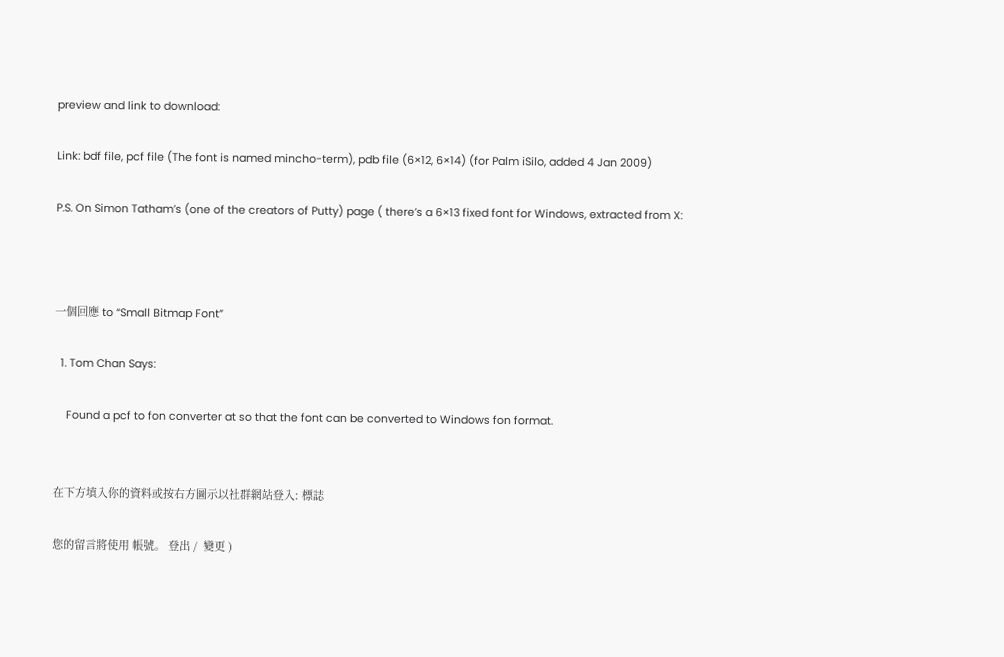preview and link to download:

Link: bdf file, pcf file (The font is named mincho-term), pdb file (6×12, 6×14) (for Palm iSilo, added 4 Jan 2009)

P.S. On Simon Tatham’s (one of the creators of Putty) page ( there’s a 6×13 fixed font for Windows, extracted from X:



一個回應 to “Small Bitmap Font”

  1. Tom Chan Says:

    Found a pcf to fon converter at so that the font can be converted to Windows fon format.


在下方填入你的資料或按右方圖示以社群網站登入: 標誌

您的留言將使用 帳號。 登出 /  變更 )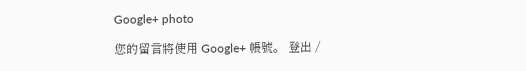Google+ photo

您的留言將使用 Google+ 帳號。 登出 /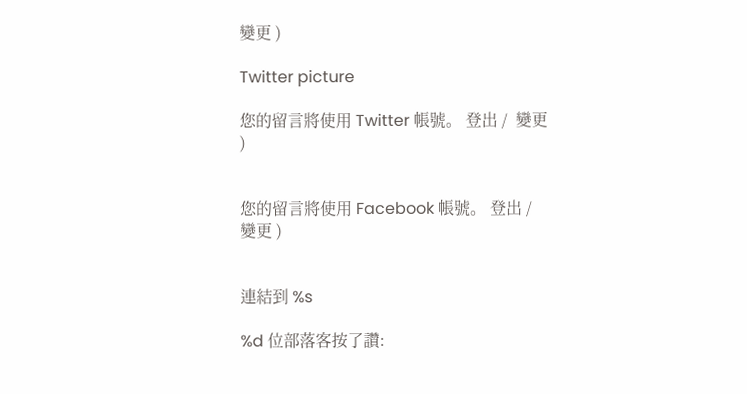變更 )

Twitter picture

您的留言將使用 Twitter 帳號。 登出 /  變更 )


您的留言將使用 Facebook 帳號。 登出 /  變更 )


連結到 %s

%d 位部落客按了讚: